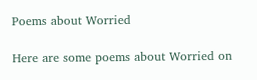Poems about Worried

Here are some poems about Worried on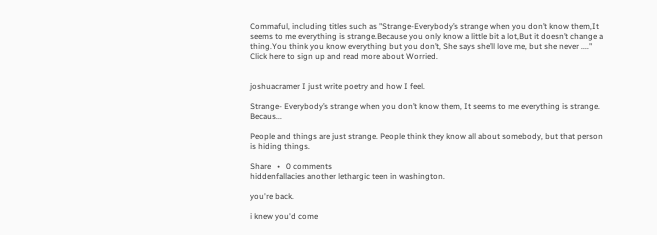Commaful, including titles such as "Strange-Everybody’s strange when you don’t know them,It seems to me everything is strange.Because you only know a little bit a lot,But it doesn’t change a thing.You think you know everything but you don’t, She says she’ll love me, but she never ...." Click here to sign up and read more about Worried.


joshuacramer I just write poetry and how I feel.

Strange- Everybody’s strange when you don’t know them, It seems to me everything is strange. Becaus...

People and things are just strange. People think they know all about somebody, but that person is hiding things.

Share   •   0 comments
hiddenfallacies another lethargic teen in washington.

you're back.

i knew you'd come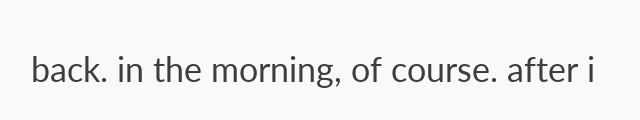back. in the morning, of course. after i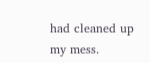had cleaned up my mess.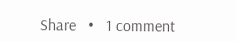Share   •   1 comment